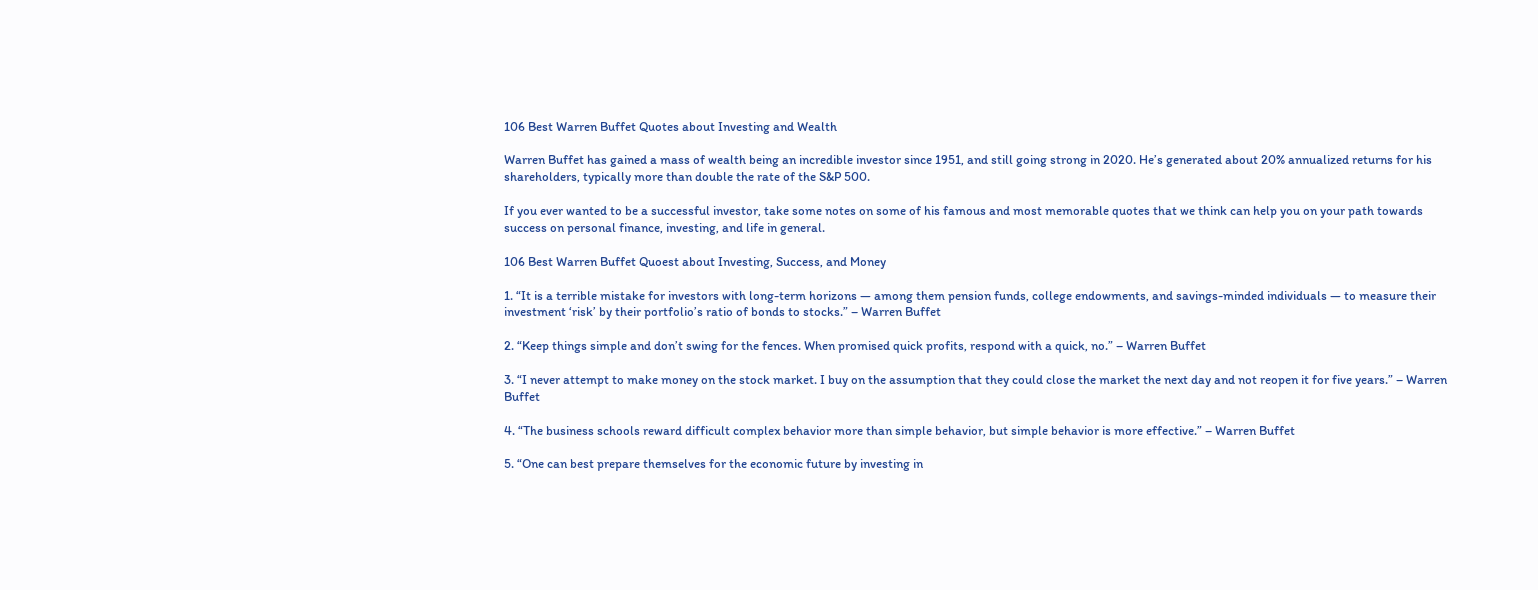106 Best Warren Buffet Quotes about Investing and Wealth

Warren Buffet has gained a mass of wealth being an incredible investor since 1951, and still going strong in 2020. He’s generated about 20% annualized returns for his shareholders, typically more than double the rate of the S&P 500.

If you ever wanted to be a successful investor, take some notes on some of his famous and most memorable quotes that we think can help you on your path towards success on personal finance, investing, and life in general.

106 Best Warren Buffet Quoest about Investing, Success, and Money

1. “It is a terrible mistake for investors with long-term horizons — among them pension funds, college endowments, and savings-minded individuals — to measure their investment ‘risk’ by their portfolio’s ratio of bonds to stocks.” – Warren Buffet

2. “Keep things simple and don’t swing for the fences. When promised quick profits, respond with a quick, no.” – Warren Buffet

3. “I never attempt to make money on the stock market. I buy on the assumption that they could close the market the next day and not reopen it for five years.” – Warren Buffet

4. “The business schools reward difficult complex behavior more than simple behavior, but simple behavior is more effective.” – Warren Buffet

5. “One can best prepare themselves for the economic future by investing in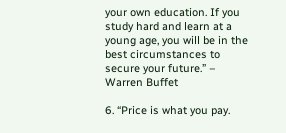your own education. If you study hard and learn at a young age, you will be in the best circumstances to secure your future.” – Warren Buffet

6. “Price is what you pay.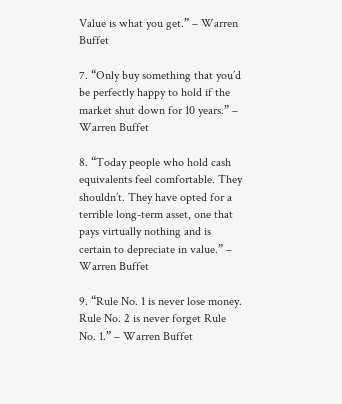Value is what you get.” – Warren Buffet

7. “Only buy something that you’d be perfectly happy to hold if the market shut down for 10 years.” – Warren Buffet

8. “Today people who hold cash equivalents feel comfortable. They shouldn’t. They have opted for a terrible long-term asset, one that pays virtually nothing and is certain to depreciate in value.” – Warren Buffet

9. “Rule No. 1 is never lose money. Rule No. 2 is never forget Rule No. 1.” – Warren Buffet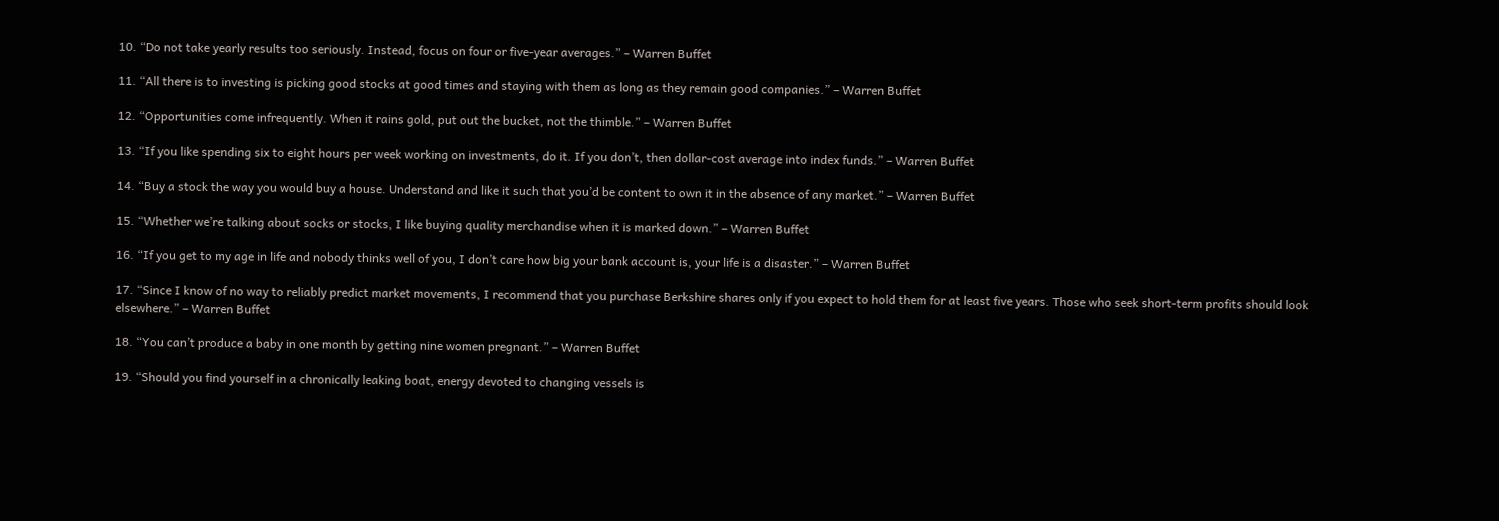10. “Do not take yearly results too seriously. Instead, focus on four or five-year averages.” – Warren Buffet

11. “All there is to investing is picking good stocks at good times and staying with them as long as they remain good companies.” – Warren Buffet

12. “Opportunities come infrequently. When it rains gold, put out the bucket, not the thimble.” – Warren Buffet

13. “If you like spending six to eight hours per week working on investments, do it. If you don’t, then dollar-cost average into index funds.” – Warren Buffet

14. “Buy a stock the way you would buy a house. Understand and like it such that you’d be content to own it in the absence of any market.” – Warren Buffet

15. “Whether we’re talking about socks or stocks, I like buying quality merchandise when it is marked down.” – Warren Buffet

16. “If you get to my age in life and nobody thinks well of you, I don’t care how big your bank account is, your life is a disaster.” – Warren Buffet

17. “Since I know of no way to reliably predict market movements, I recommend that you purchase Berkshire shares only if you expect to hold them for at least five years. Those who seek short-term profits should look elsewhere.” – Warren Buffet

18. “You can’t produce a baby in one month by getting nine women pregnant.” – Warren Buffet

19. “Should you find yourself in a chronically leaking boat, energy devoted to changing vessels is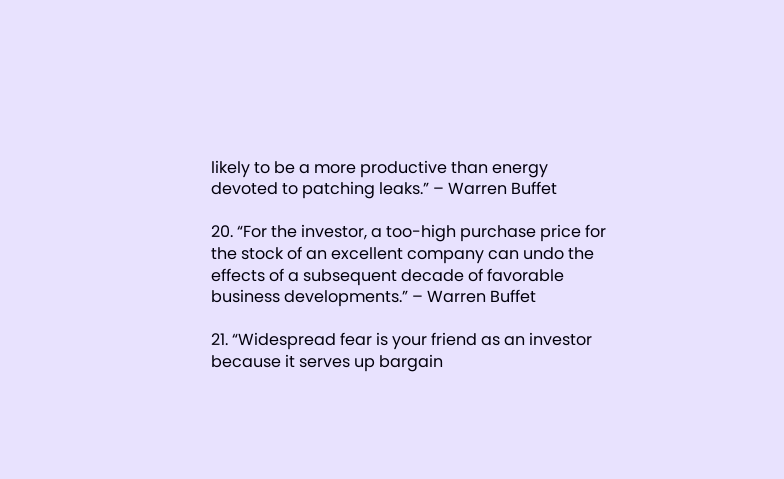likely to be a more productive than energy devoted to patching leaks.” – Warren Buffet

20. “For the investor, a too-high purchase price for the stock of an excellent company can undo the effects of a subsequent decade of favorable business developments.” – Warren Buffet

21. “Widespread fear is your friend as an investor because it serves up bargain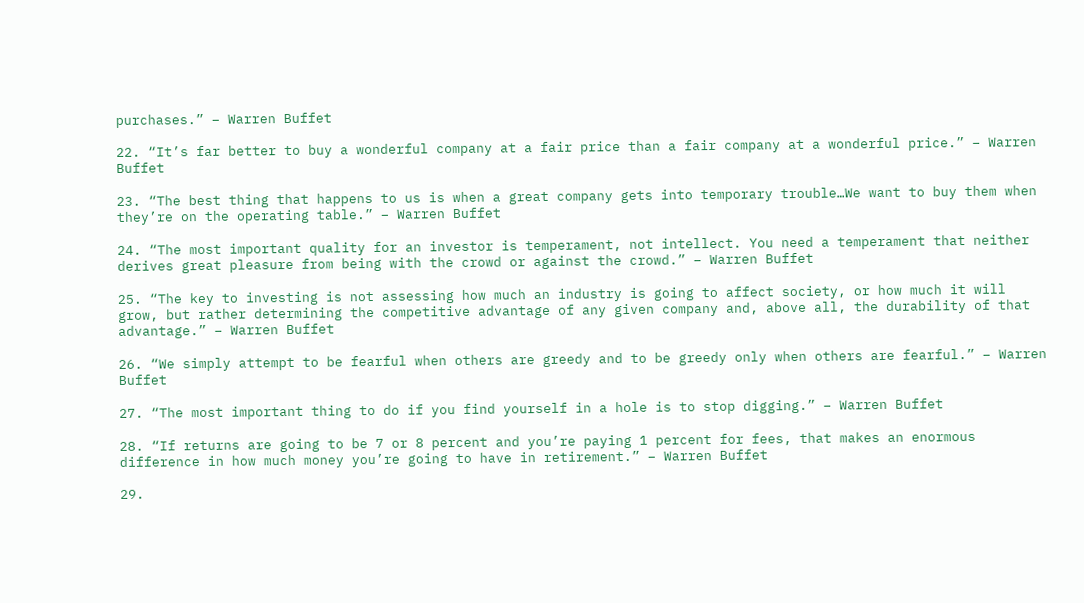purchases.” – Warren Buffet

22. “It’s far better to buy a wonderful company at a fair price than a fair company at a wonderful price.” – Warren Buffet

23. “The best thing that happens to us is when a great company gets into temporary trouble…We want to buy them when they’re on the operating table.” – Warren Buffet

24. “The most important quality for an investor is temperament, not intellect. You need a temperament that neither derives great pleasure from being with the crowd or against the crowd.” – Warren Buffet

25. “The key to investing is not assessing how much an industry is going to affect society, or how much it will grow, but rather determining the competitive advantage of any given company and, above all, the durability of that advantage.” – Warren Buffet

26. “We simply attempt to be fearful when others are greedy and to be greedy only when others are fearful.” – Warren Buffet

27. “The most important thing to do if you find yourself in a hole is to stop digging.” – Warren Buffet

28. “If returns are going to be 7 or 8 percent and you’re paying 1 percent for fees, that makes an enormous difference in how much money you’re going to have in retirement.” – Warren Buffet

29.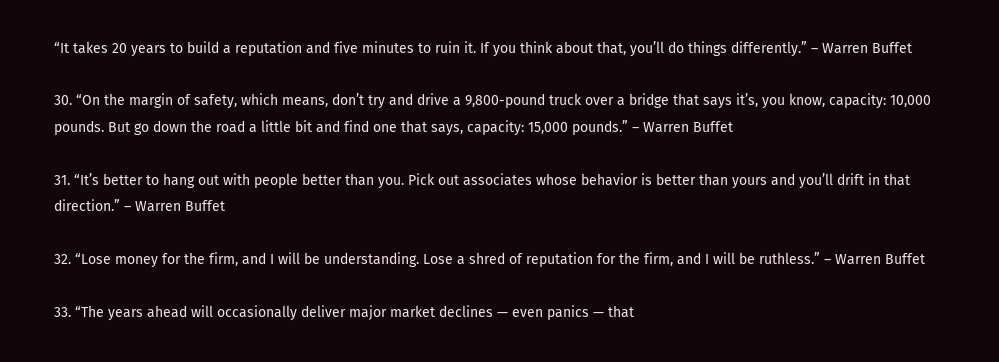“It takes 20 years to build a reputation and five minutes to ruin it. If you think about that, you’ll do things differently.” – Warren Buffet

30. “On the margin of safety, which means, don’t try and drive a 9,800-pound truck over a bridge that says it’s, you know, capacity: 10,000 pounds. But go down the road a little bit and find one that says, capacity: 15,000 pounds.” – Warren Buffet

31. “It’s better to hang out with people better than you. Pick out associates whose behavior is better than yours and you’ll drift in that direction.” – Warren Buffet

32. “Lose money for the firm, and I will be understanding. Lose a shred of reputation for the firm, and I will be ruthless.” – Warren Buffet

33. “The years ahead will occasionally deliver major market declines — even panics — that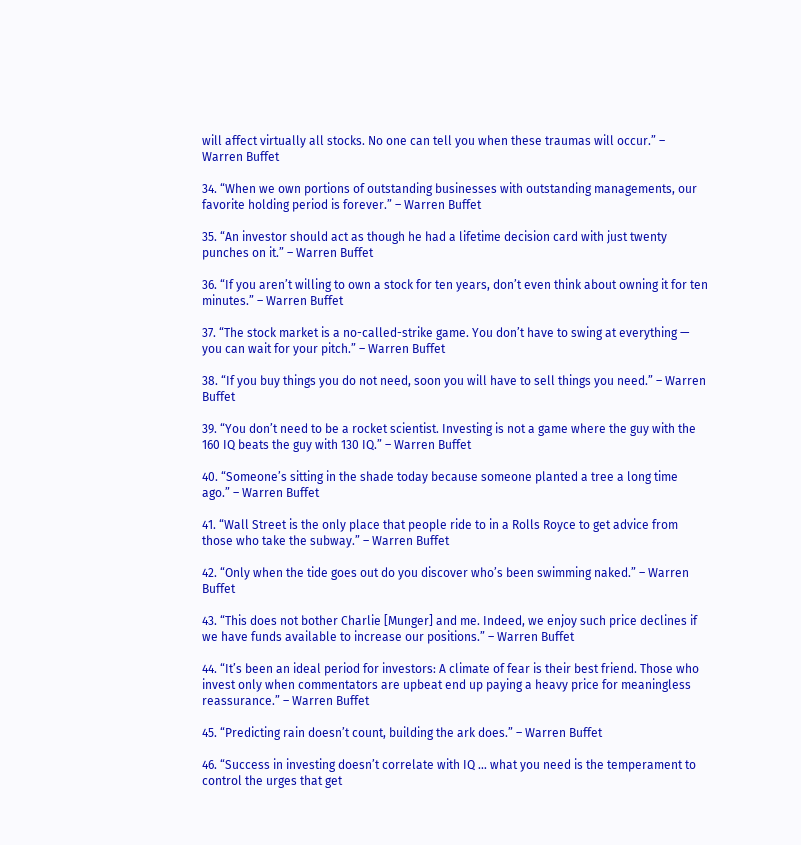will affect virtually all stocks. No one can tell you when these traumas will occur.” – Warren Buffet

34. “When we own portions of outstanding businesses with outstanding managements, our favorite holding period is forever.” – Warren Buffet

35. “An investor should act as though he had a lifetime decision card with just twenty punches on it.” – Warren Buffet

36. “If you aren’t willing to own a stock for ten years, don’t even think about owning it for ten minutes.” – Warren Buffet

37. “The stock market is a no-called-strike game. You don’t have to swing at everything — you can wait for your pitch.” – Warren Buffet

38. “If you buy things you do not need, soon you will have to sell things you need.” – Warren Buffet

39. “You don’t need to be a rocket scientist. Investing is not a game where the guy with the 160 IQ beats the guy with 130 IQ.” – Warren Buffet

40. “Someone’s sitting in the shade today because someone planted a tree a long time ago.” – Warren Buffet

41. “Wall Street is the only place that people ride to in a Rolls Royce to get advice from those who take the subway.” – Warren Buffet

42. “Only when the tide goes out do you discover who’s been swimming naked.” – Warren Buffet

43. “This does not bother Charlie [Munger] and me. Indeed, we enjoy such price declines if we have funds available to increase our positions.” – Warren Buffet

44. “It’s been an ideal period for investors: A climate of fear is their best friend. Those who invest only when commentators are upbeat end up paying a heavy price for meaningless reassurance.” – Warren Buffet

45. “Predicting rain doesn’t count, building the ark does.” – Warren Buffet

46. “Success in investing doesn’t correlate with IQ … what you need is the temperament to control the urges that get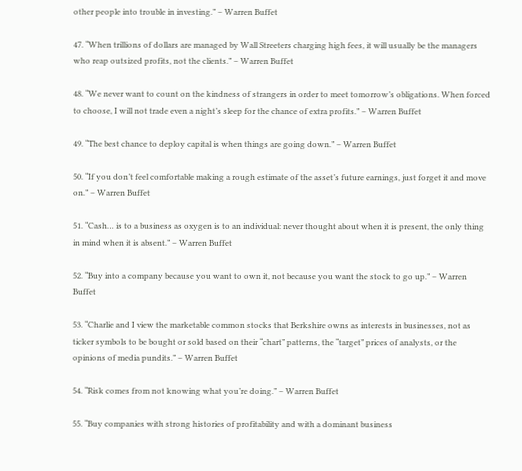other people into trouble in investing.” – Warren Buffet

47. “When trillions of dollars are managed by Wall Streeters charging high fees, it will usually be the managers who reap outsized profits, not the clients.” – Warren Buffet

48. “We never want to count on the kindness of strangers in order to meet tomorrow’s obligations. When forced to choose, I will not trade even a night’s sleep for the chance of extra profits.” – Warren Buffet

49. “The best chance to deploy capital is when things are going down.” – Warren Buffet

50. “If you don’t feel comfortable making a rough estimate of the asset’s future earnings, just forget it and move on.” – Warren Buffet

51. “Cash… is to a business as oxygen is to an individual: never thought about when it is present, the only thing in mind when it is absent.” – Warren Buffet

52. “Buy into a company because you want to own it, not because you want the stock to go up.” – Warren Buffet

53. “Charlie and I view the marketable common stocks that Berkshire owns as interests in businesses, not as ticker symbols to be bought or sold based on their “chart” patterns, the “target” prices of analysts, or the opinions of media pundits.” – Warren Buffet

54. “Risk comes from not knowing what you’re doing.” – Warren Buffet

55. “Buy companies with strong histories of profitability and with a dominant business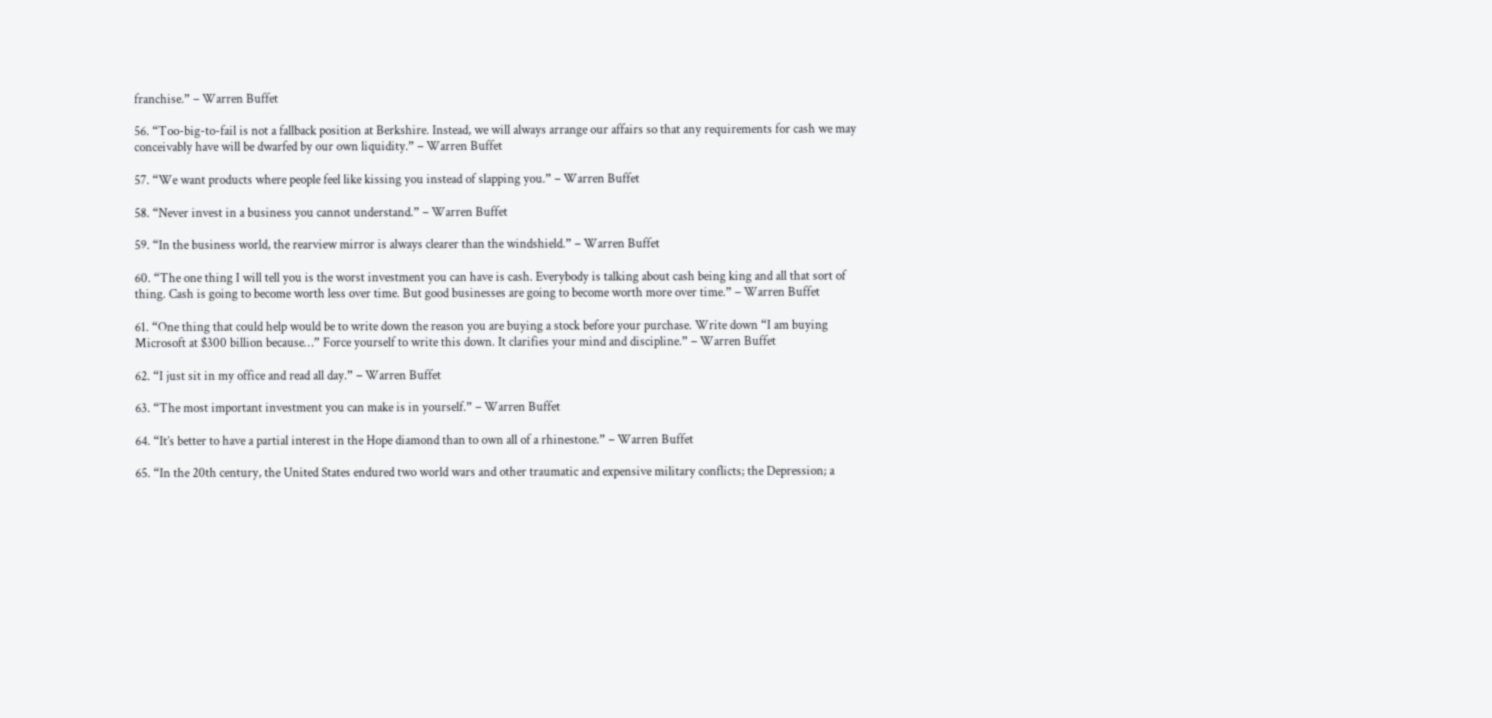franchise.” – Warren Buffet

56. “Too-big-to-fail is not a fallback position at Berkshire. Instead, we will always arrange our affairs so that any requirements for cash we may conceivably have will be dwarfed by our own liquidity.” – Warren Buffet

57. “We want products where people feel like kissing you instead of slapping you.” – Warren Buffet

58. “Never invest in a business you cannot understand.” – Warren Buffet

59. “In the business world, the rearview mirror is always clearer than the windshield.” – Warren Buffet

60. “The one thing I will tell you is the worst investment you can have is cash. Everybody is talking about cash being king and all that sort of thing. Cash is going to become worth less over time. But good businesses are going to become worth more over time.” – Warren Buffet

61. “One thing that could help would be to write down the reason you are buying a stock before your purchase. Write down “I am buying Microsoft at $300 billion because…” Force yourself to write this down. It clarifies your mind and discipline.” – Warren Buffet

62. “I just sit in my office and read all day.” – Warren Buffet

63. “The most important investment you can make is in yourself.” – Warren Buffet

64. “It’s better to have a partial interest in the Hope diamond than to own all of a rhinestone.” – Warren Buffet

65. “In the 20th century, the United States endured two world wars and other traumatic and expensive military conflicts; the Depression; a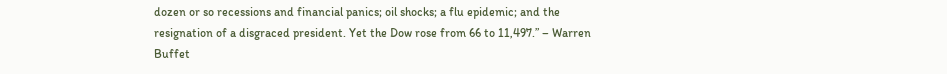dozen or so recessions and financial panics; oil shocks; a flu epidemic; and the resignation of a disgraced president. Yet the Dow rose from 66 to 11,497.” – Warren Buffet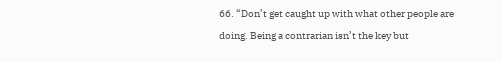66. “Don’t get caught up with what other people are doing. Being a contrarian isn’t the key but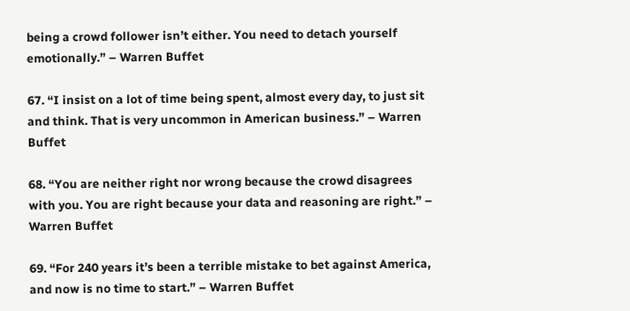being a crowd follower isn’t either. You need to detach yourself emotionally.” – Warren Buffet

67. “I insist on a lot of time being spent, almost every day, to just sit and think. That is very uncommon in American business.” – Warren Buffet

68. “You are neither right nor wrong because the crowd disagrees with you. You are right because your data and reasoning are right.” – Warren Buffet

69. “For 240 years it’s been a terrible mistake to bet against America, and now is no time to start.” – Warren Buffet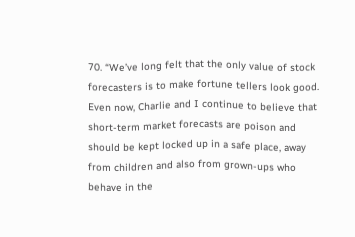70. “We’ve long felt that the only value of stock forecasters is to make fortune tellers look good. Even now, Charlie and I continue to believe that short-term market forecasts are poison and should be kept locked up in a safe place, away from children and also from grown-ups who behave in the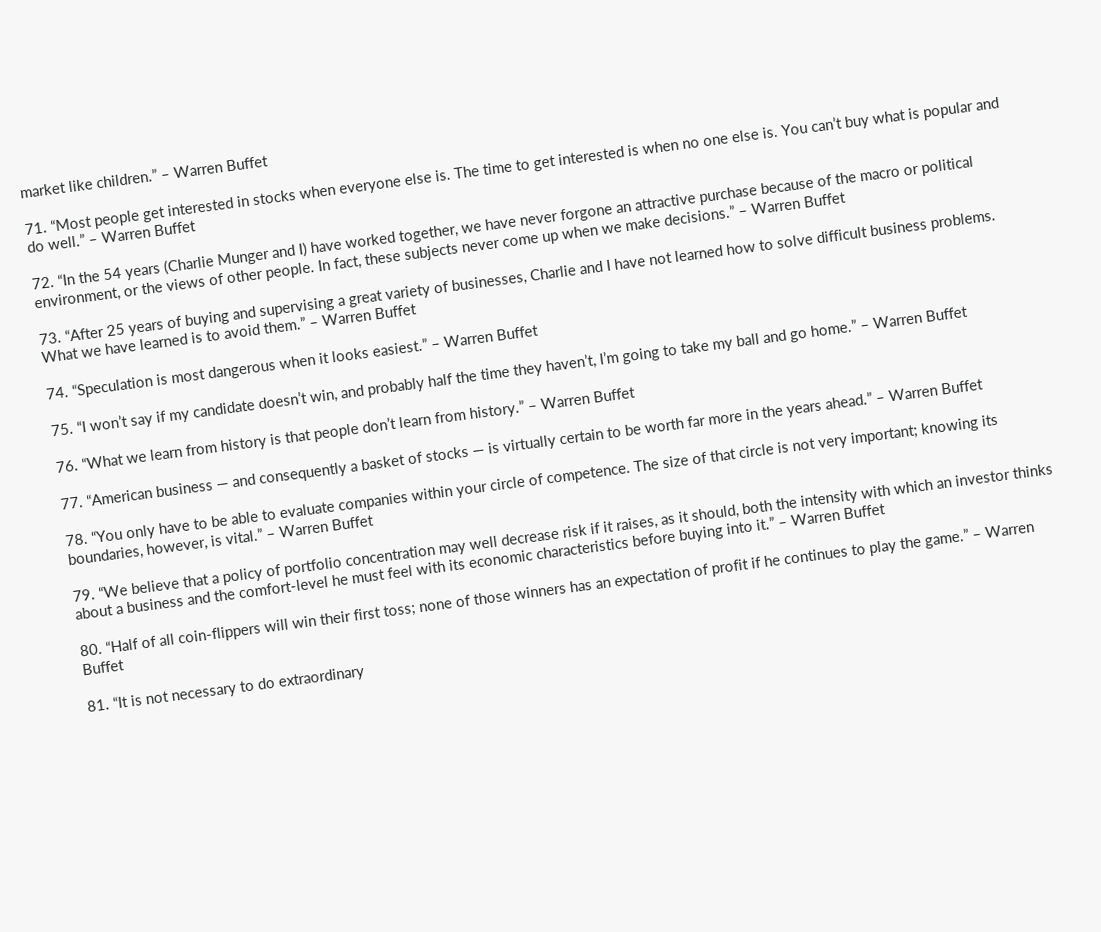market like children.” – Warren Buffet

71. “Most people get interested in stocks when everyone else is. The time to get interested is when no one else is. You can’t buy what is popular and do well.” – Warren Buffet

72. “In the 54 years (Charlie Munger and I) have worked together, we have never forgone an attractive purchase because of the macro or political environment, or the views of other people. In fact, these subjects never come up when we make decisions.” – Warren Buffet

73. “After 25 years of buying and supervising a great variety of businesses, Charlie and I have not learned how to solve difficult business problems. What we have learned is to avoid them.” – Warren Buffet

74. “Speculation is most dangerous when it looks easiest.” – Warren Buffet

75. “I won’t say if my candidate doesn’t win, and probably half the time they haven’t, I’m going to take my ball and go home.” – Warren Buffet

76. “What we learn from history is that people don’t learn from history.” – Warren Buffet

77. “American business — and consequently a basket of stocks — is virtually certain to be worth far more in the years ahead.” – Warren Buffet

78. “You only have to be able to evaluate companies within your circle of competence. The size of that circle is not very important; knowing its boundaries, however, is vital.” – Warren Buffet

79. “We believe that a policy of portfolio concentration may well decrease risk if it raises, as it should, both the intensity with which an investor thinks about a business and the comfort-level he must feel with its economic characteristics before buying into it.” – Warren Buffet

80. “Half of all coin-flippers will win their first toss; none of those winners has an expectation of profit if he continues to play the game.” – Warren Buffet

81. “It is not necessary to do extraordinary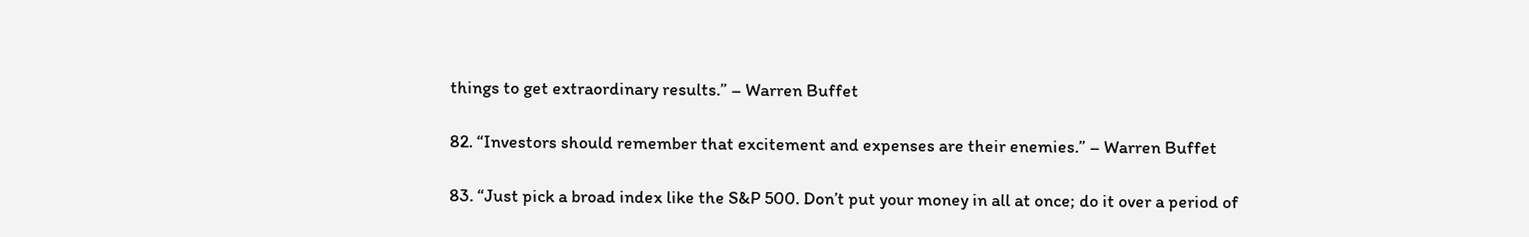things to get extraordinary results.” – Warren Buffet

82. “Investors should remember that excitement and expenses are their enemies.” – Warren Buffet

83. “Just pick a broad index like the S&P 500. Don’t put your money in all at once; do it over a period of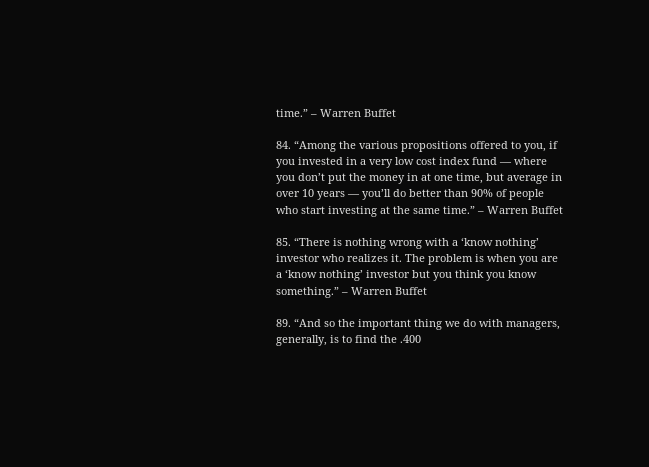time.” – Warren Buffet

84. “Among the various propositions offered to you, if you invested in a very low cost index fund — where you don’t put the money in at one time, but average in over 10 years — you’ll do better than 90% of people who start investing at the same time.” – Warren Buffet

85. “There is nothing wrong with a ‘know nothing’ investor who realizes it. The problem is when you are a ‘know nothing’ investor but you think you know something.” – Warren Buffet

89. “And so the important thing we do with managers, generally, is to find the .400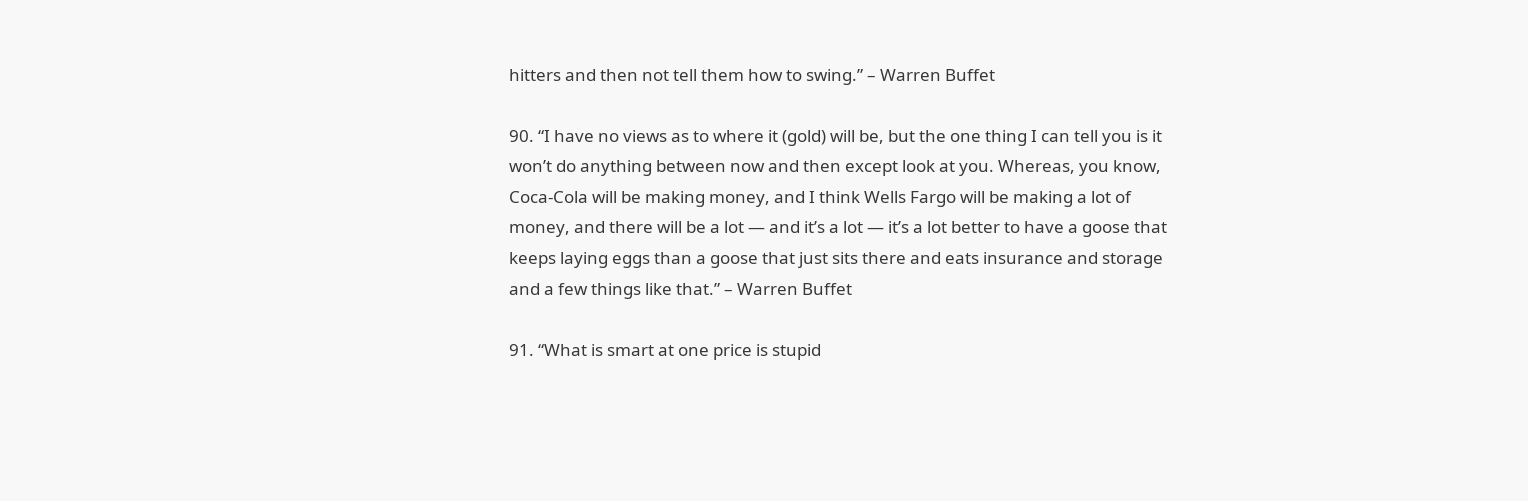hitters and then not tell them how to swing.” – Warren Buffet

90. “I have no views as to where it (gold) will be, but the one thing I can tell you is it won’t do anything between now and then except look at you. Whereas, you know, Coca-Cola will be making money, and I think Wells Fargo will be making a lot of money, and there will be a lot — and it’s a lot — it’s a lot better to have a goose that keeps laying eggs than a goose that just sits there and eats insurance and storage and a few things like that.” – Warren Buffet

91. “What is smart at one price is stupid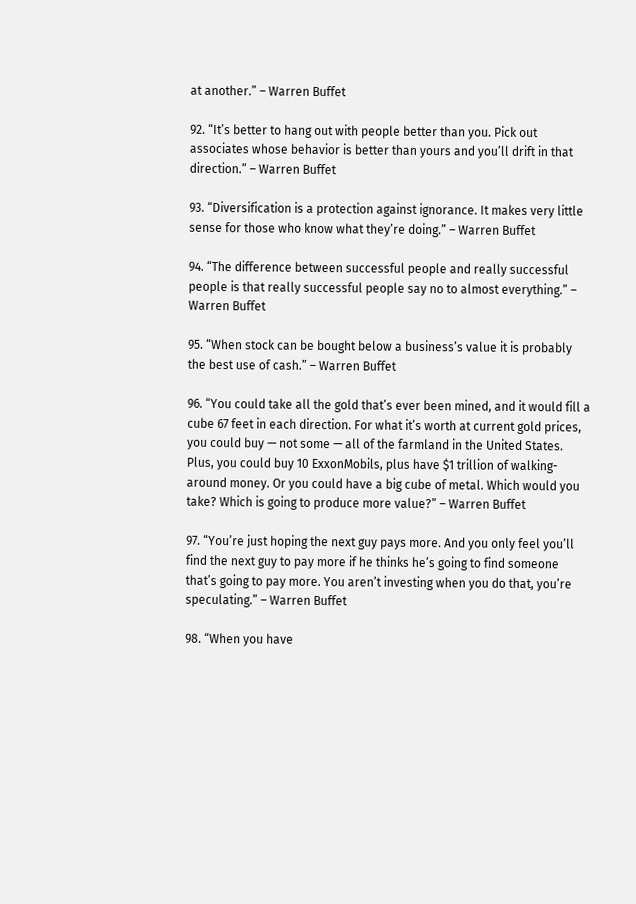at another.” – Warren Buffet

92. “It’s better to hang out with people better than you. Pick out associates whose behavior is better than yours and you’ll drift in that direction.” – Warren Buffet

93. “Diversification is a protection against ignorance. It makes very little sense for those who know what they’re doing.” – Warren Buffet

94. “The difference between successful people and really successful people is that really successful people say no to almost everything.” – Warren Buffet

95. “When stock can be bought below a business’s value it is probably the best use of cash.” – Warren Buffet

96. “You could take all the gold that’s ever been mined, and it would fill a cube 67 feet in each direction. For what it’s worth at current gold prices, you could buy — not some — all of the farmland in the United States. Plus, you could buy 10 ExxonMobils, plus have $1 trillion of walking-around money. Or you could have a big cube of metal. Which would you take? Which is going to produce more value?” – Warren Buffet

97. “You’re just hoping the next guy pays more. And you only feel you’ll find the next guy to pay more if he thinks he’s going to find someone that’s going to pay more. You aren’t investing when you do that, you’re speculating.” – Warren Buffet

98. “When you have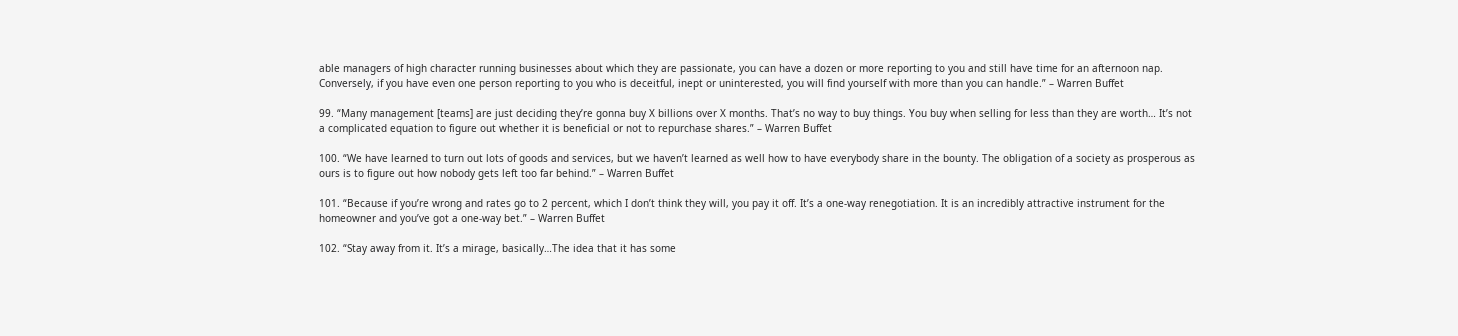able managers of high character running businesses about which they are passionate, you can have a dozen or more reporting to you and still have time for an afternoon nap. Conversely, if you have even one person reporting to you who is deceitful, inept or uninterested, you will find yourself with more than you can handle.” – Warren Buffet

99. “Many management [teams] are just deciding they’re gonna buy X billions over X months. That’s no way to buy things. You buy when selling for less than they are worth… It’s not a complicated equation to figure out whether it is beneficial or not to repurchase shares.” – Warren Buffet

100. “We have learned to turn out lots of goods and services, but we haven’t learned as well how to have everybody share in the bounty. The obligation of a society as prosperous as ours is to figure out how nobody gets left too far behind.” – Warren Buffet

101. “Because if you’re wrong and rates go to 2 percent, which I don’t think they will, you pay it off. It’s a one-way renegotiation. It is an incredibly attractive instrument for the homeowner and you’ve got a one-way bet.” – Warren Buffet

102. “Stay away from it. It’s a mirage, basically…The idea that it has some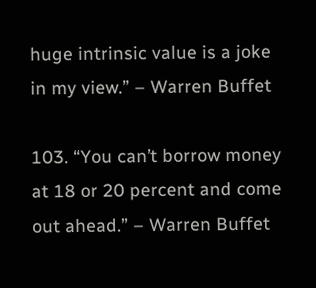huge intrinsic value is a joke in my view.” – Warren Buffet

103. “You can’t borrow money at 18 or 20 percent and come out ahead.” – Warren Buffet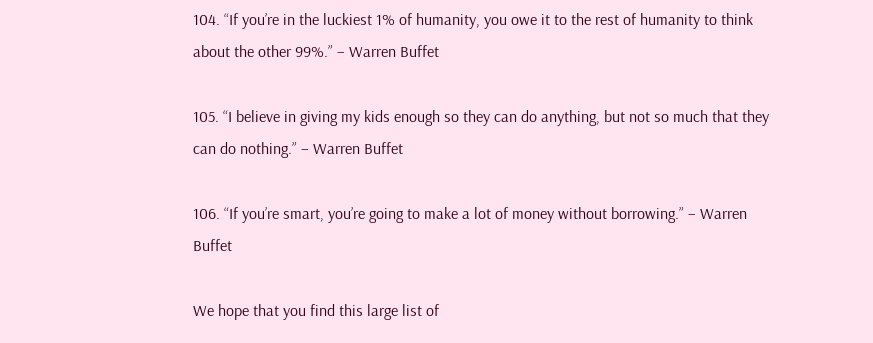104. “If you’re in the luckiest 1% of humanity, you owe it to the rest of humanity to think about the other 99%.” – Warren Buffet

105. “I believe in giving my kids enough so they can do anything, but not so much that they can do nothing.” – Warren Buffet

106. “If you’re smart, you’re going to make a lot of money without borrowing.” – Warren Buffet

We hope that you find this large list of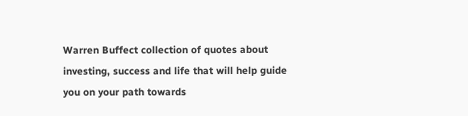Warren Buffect collection of quotes about investing, success and life that will help guide you on your path towards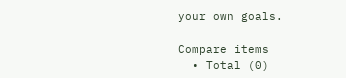your own goals.

Compare items
  • Total (0)